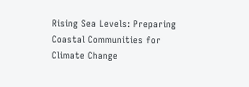Rising Sea Levels: Preparing Coastal Communities for Climate Change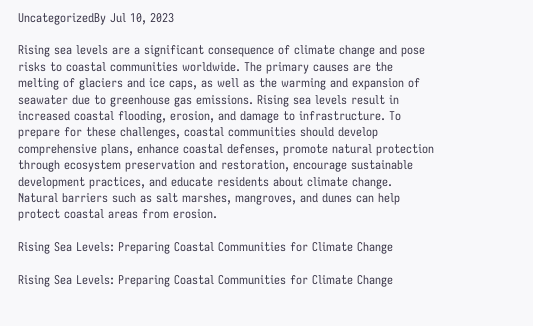UncategorizedBy Jul 10, 2023

Rising sea levels are a significant consequence of climate change and pose risks to coastal communities worldwide. The primary causes are the melting of glaciers and ice caps, as well as the warming and expansion of seawater due to greenhouse gas emissions. Rising sea levels result in increased coastal flooding, erosion, and damage to infrastructure. To prepare for these challenges, coastal communities should develop comprehensive plans, enhance coastal defenses, promote natural protection through ecosystem preservation and restoration, encourage sustainable development practices, and educate residents about climate change. Natural barriers such as salt marshes, mangroves, and dunes can help protect coastal areas from erosion.

Rising Sea Levels: Preparing Coastal Communities for Climate Change

Rising Sea Levels: Preparing Coastal Communities for Climate Change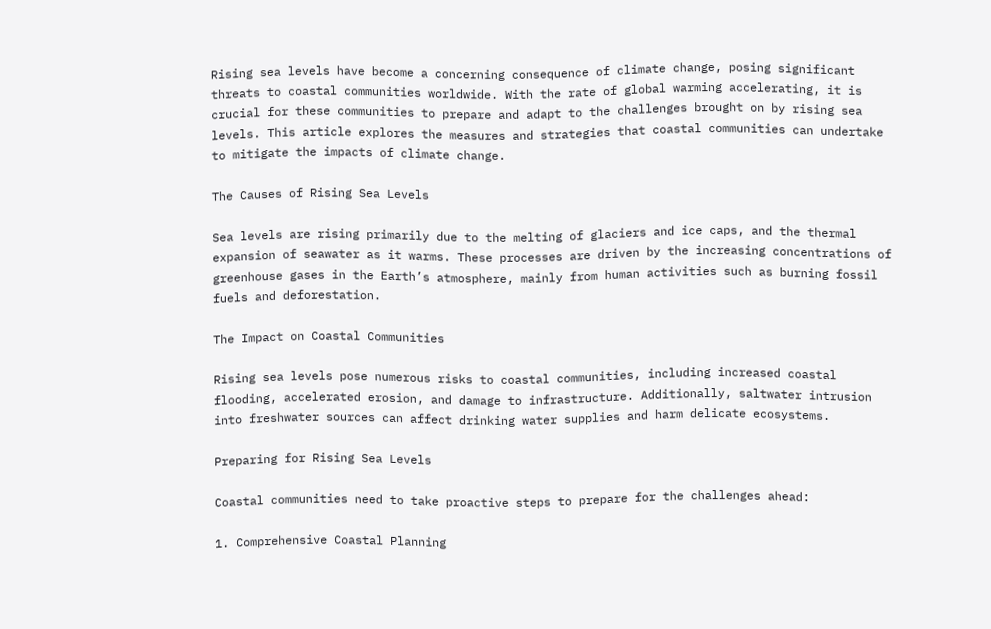Rising sea levels have become a concerning consequence of climate change, posing significant threats to coastal communities worldwide. With the rate of global warming accelerating, it is crucial for these communities to prepare and adapt to the challenges brought on by rising sea levels. This article explores the measures and strategies that coastal communities can undertake to mitigate the impacts of climate change.

The Causes of Rising Sea Levels

Sea levels are rising primarily due to the melting of glaciers and ice caps, and the thermal expansion of seawater as it warms. These processes are driven by the increasing concentrations of greenhouse gases in the Earth’s atmosphere, mainly from human activities such as burning fossil fuels and deforestation.

The Impact on Coastal Communities

Rising sea levels pose numerous risks to coastal communities, including increased coastal flooding, accelerated erosion, and damage to infrastructure. Additionally, saltwater intrusion into freshwater sources can affect drinking water supplies and harm delicate ecosystems.

Preparing for Rising Sea Levels

Coastal communities need to take proactive steps to prepare for the challenges ahead:

1. Comprehensive Coastal Planning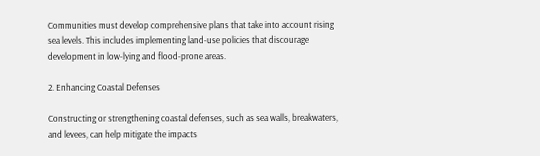Communities must develop comprehensive plans that take into account rising sea levels. This includes implementing land-use policies that discourage development in low-lying and flood-prone areas.

2. Enhancing Coastal Defenses

Constructing or strengthening coastal defenses, such as sea walls, breakwaters, and levees, can help mitigate the impacts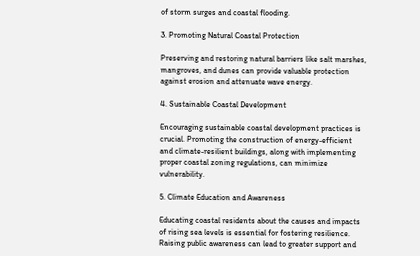of storm surges and coastal flooding.

3. Promoting Natural Coastal Protection

Preserving and restoring natural barriers like salt marshes, mangroves, and dunes can provide valuable protection against erosion and attenuate wave energy.

4. Sustainable Coastal Development

Encouraging sustainable coastal development practices is crucial. Promoting the construction of energy-efficient and climate-resilient buildings, along with implementing proper coastal zoning regulations, can minimize vulnerability.

5. Climate Education and Awareness

Educating coastal residents about the causes and impacts of rising sea levels is essential for fostering resilience. Raising public awareness can lead to greater support and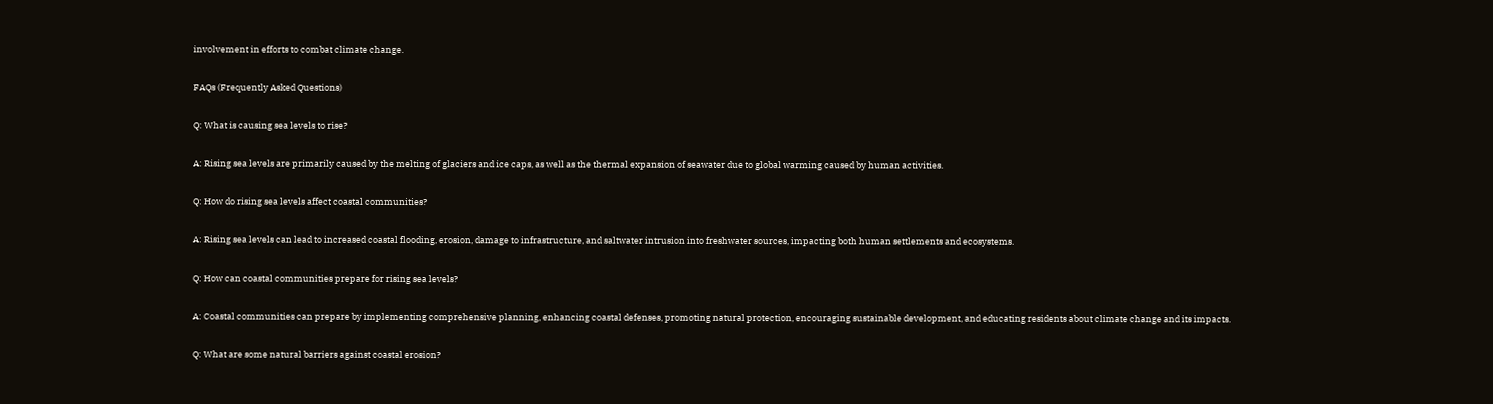involvement in efforts to combat climate change.

FAQs (Frequently Asked Questions)

Q: What is causing sea levels to rise?

A: Rising sea levels are primarily caused by the melting of glaciers and ice caps, as well as the thermal expansion of seawater due to global warming caused by human activities.

Q: How do rising sea levels affect coastal communities?

A: Rising sea levels can lead to increased coastal flooding, erosion, damage to infrastructure, and saltwater intrusion into freshwater sources, impacting both human settlements and ecosystems.

Q: How can coastal communities prepare for rising sea levels?

A: Coastal communities can prepare by implementing comprehensive planning, enhancing coastal defenses, promoting natural protection, encouraging sustainable development, and educating residents about climate change and its impacts.

Q: What are some natural barriers against coastal erosion?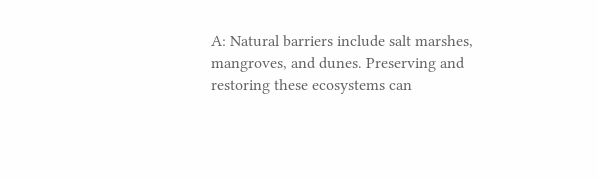A: Natural barriers include salt marshes, mangroves, and dunes. Preserving and restoring these ecosystems can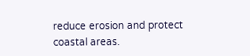reduce erosion and protect coastal areas.